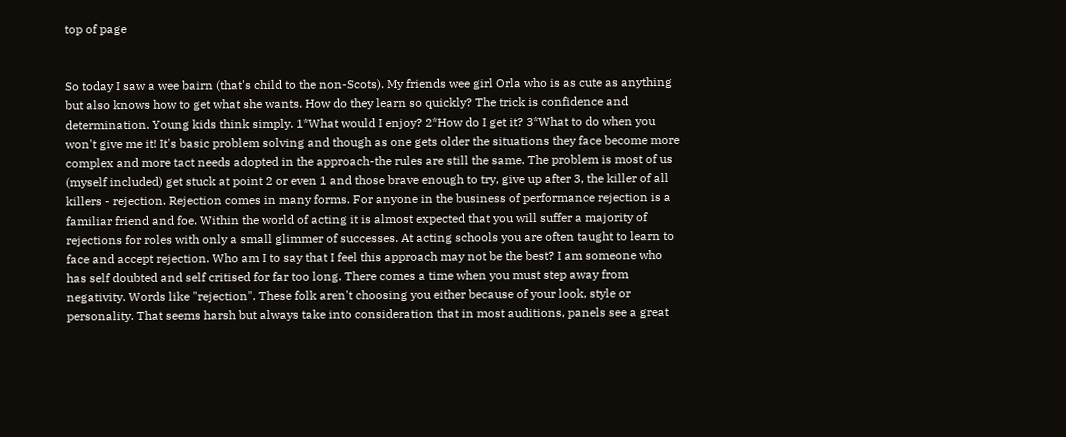top of page


So today I saw a wee bairn (that's child to the non-Scots). My friends wee girl Orla who is as cute as anything but also knows how to get what she wants. How do they learn so quickly? The trick is confidence and determination. Young kids think simply. 1*What would I enjoy? 2*How do I get it? 3*What to do when you won't give me it! It's basic problem solving and though as one gets older the situations they face become more complex and more tact needs adopted in the approach-the rules are still the same. The problem is most of us (myself included) get stuck at point 2 or even 1 and those brave enough to try, give up after 3, the killer of all killers - rejection. Rejection comes in many forms. For anyone in the business of performance rejection is a familiar friend and foe. Within the world of acting it is almost expected that you will suffer a majority of rejections for roles with only a small glimmer of successes. At acting schools you are often taught to learn to face and accept rejection. Who am I to say that I feel this approach may not be the best? I am someone who has self doubted and self critised for far too long. There comes a time when you must step away from negativity. Words like "rejection". These folk aren't choosing you either because of your look, style or personality. That seems harsh but always take into consideration that in most auditions, panels see a great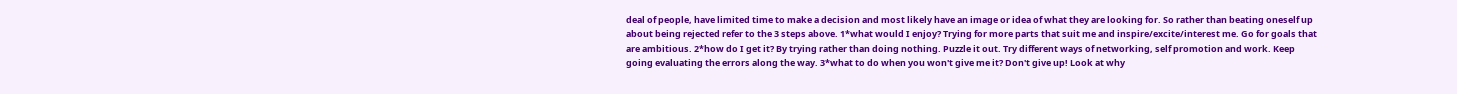deal of people, have limited time to make a decision and most likely have an image or idea of what they are looking for. So rather than beating oneself up about being rejected refer to the 3 steps above. 1*what would I enjoy? Trying for more parts that suit me and inspire/excite/interest me. Go for goals that are ambitious. 2*how do I get it? By trying rather than doing nothing. Puzzle it out. Try different ways of networking, self promotion and work. Keep going evaluating the errors along the way. 3*what to do when you won't give me it? Don't give up! Look at why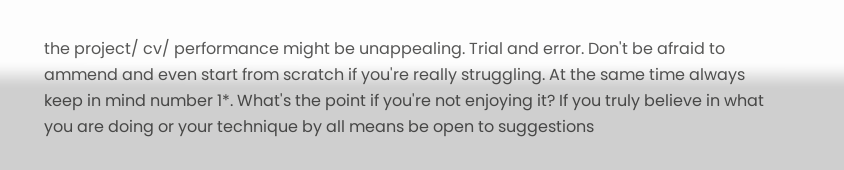the project/ cv/ performance might be unappealing. Trial and error. Don't be afraid to ammend and even start from scratch if you're really struggling. At the same time always keep in mind number 1*. What's the point if you're not enjoying it? If you truly believe in what you are doing or your technique by all means be open to suggestions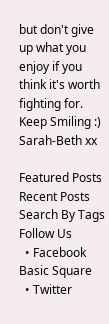but don't give up what you enjoy if you think it's worth fighting for. Keep Smiling :) Sarah-Beth xx

Featured Posts
Recent Posts
Search By Tags
Follow Us
  • Facebook Basic Square
  • Twitter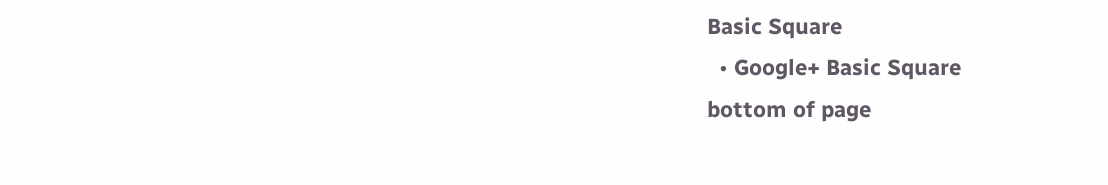Basic Square
  • Google+ Basic Square
bottom of page